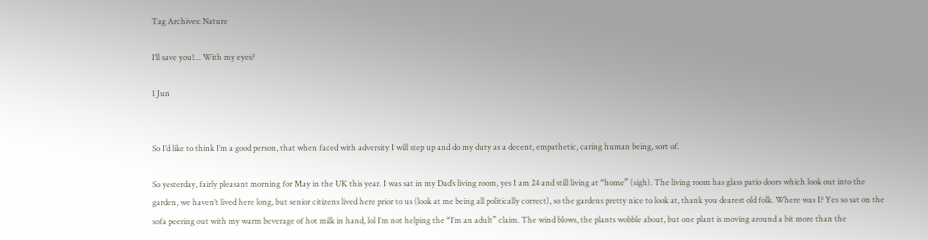Tag Archives: Nature

I’ll save you!… With my eyes?

1 Jun


So I’d like to think I’m a good person, that when faced with adversity I will step up and do my duty as a decent, empathetic, caring human being, sort of.

So yesterday, fairly pleasant morning for May in the UK this year. I was sat in my Dad’s living room, yes I am 24 and still living at “home” (sigh). The living room has glass patio doors which look out into the garden, we haven’t lived here long, but senior citizens lived here prior to us (look at me being all politically correct), so the gardens pretty nice to look at, thank you dearest old folk. Where was I? Yes so sat on the sofa peering out with my warm beverage of hot milk in hand, lol I’m not helping the “I’m an adult” claim. The wind blows, the plants wobble about, but one plant is moving around a bit more than the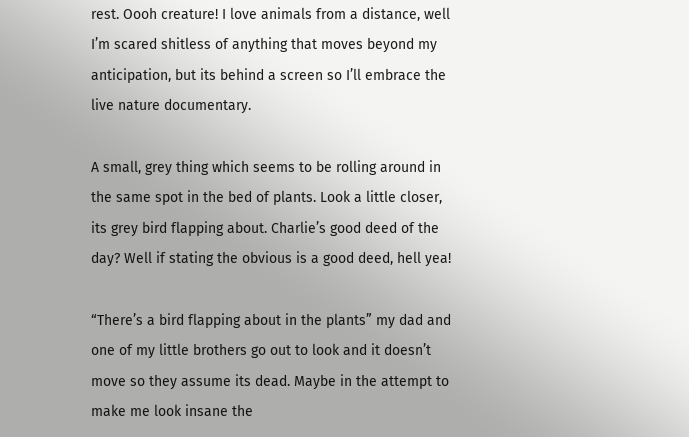rest. Oooh creature! I love animals from a distance, well I’m scared shitless of anything that moves beyond my anticipation, but its behind a screen so I’ll embrace the live nature documentary.

A small, grey thing which seems to be rolling around in the same spot in the bed of plants. Look a little closer, its grey bird flapping about. Charlie’s good deed of the day? Well if stating the obvious is a good deed, hell yea!

“There’s a bird flapping about in the plants” my dad and one of my little brothers go out to look and it doesn’t move so they assume its dead. Maybe in the attempt to make me look insane the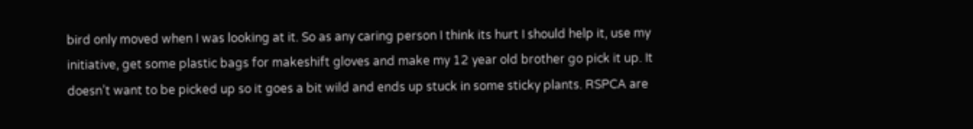bird only moved when I was looking at it. So as any caring person I think its hurt I should help it, use my initiative, get some plastic bags for makeshift gloves and make my 12 year old brother go pick it up. It doesn’t want to be picked up so it goes a bit wild and ends up stuck in some sticky plants. RSPCA are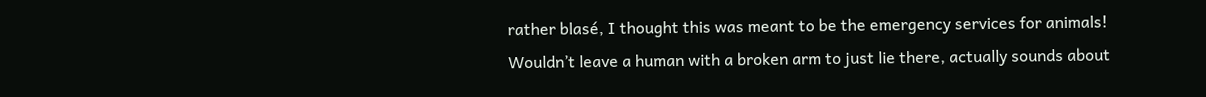rather blasé, I thought this was meant to be the emergency services for animals! Wouldn’t leave a human with a broken arm to just lie there, actually sounds about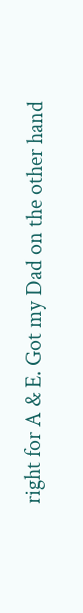right for A & E. Got my Dad on the other hand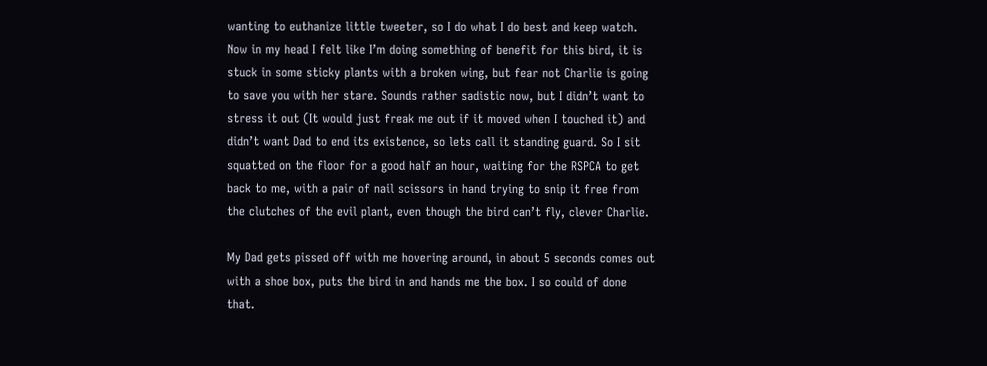wanting to euthanize little tweeter, so I do what I do best and keep watch. Now in my head I felt like I’m doing something of benefit for this bird, it is stuck in some sticky plants with a broken wing, but fear not Charlie is going to save you with her stare. Sounds rather sadistic now, but I didn’t want to stress it out (It would just freak me out if it moved when I touched it) and didn’t want Dad to end its existence, so lets call it standing guard. So I sit squatted on the floor for a good half an hour, waiting for the RSPCA to get back to me, with a pair of nail scissors in hand trying to snip it free from the clutches of the evil plant, even though the bird can’t fly, clever Charlie.

My Dad gets pissed off with me hovering around, in about 5 seconds comes out with a shoe box, puts the bird in and hands me the box. I so could of done that.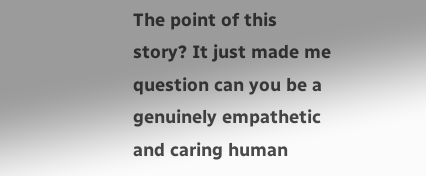The point of this story? It just made me question can you be a genuinely empathetic and caring human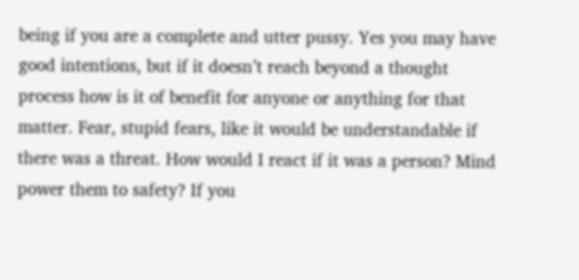being if you are a complete and utter pussy. Yes you may have good intentions, but if it doesn’t reach beyond a thought process how is it of benefit for anyone or anything for that matter. Fear, stupid fears, like it would be understandable if there was a threat. How would I react if it was a person? Mind power them to safety? If you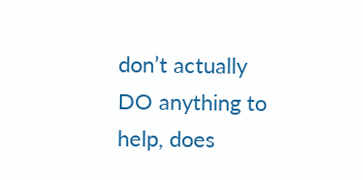don’t actually DO anything to help, does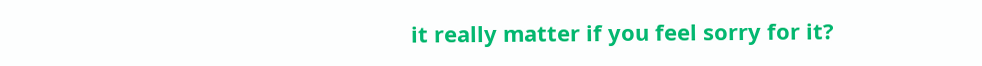it really matter if you feel sorry for it?